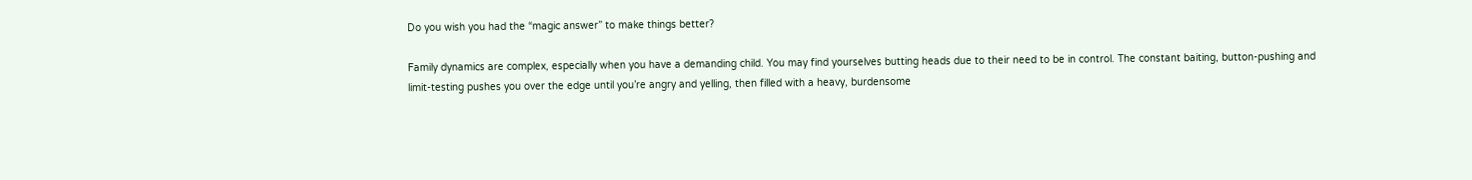Do you wish you had the “magic answer” to make things better?

Family dynamics are complex, especially when you have a demanding child. You may find yourselves butting heads due to their need to be in control. The constant baiting, button-pushing and limit-testing pushes you over the edge until you’re angry and yelling, then filled with a heavy, burdensome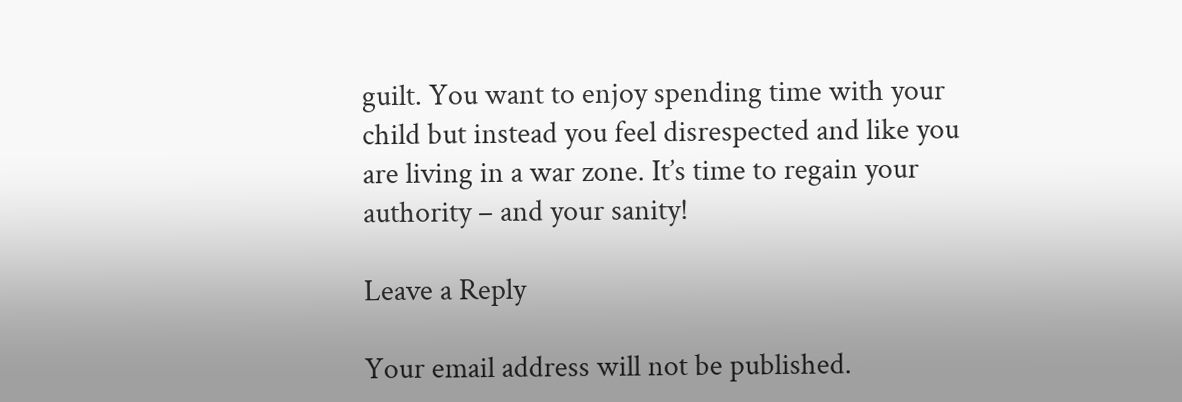guilt. You want to enjoy spending time with your child but instead you feel disrespected and like you are living in a war zone. It’s time to regain your authority – and your sanity!

Leave a Reply

Your email address will not be published.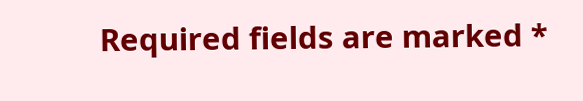Required fields are marked *